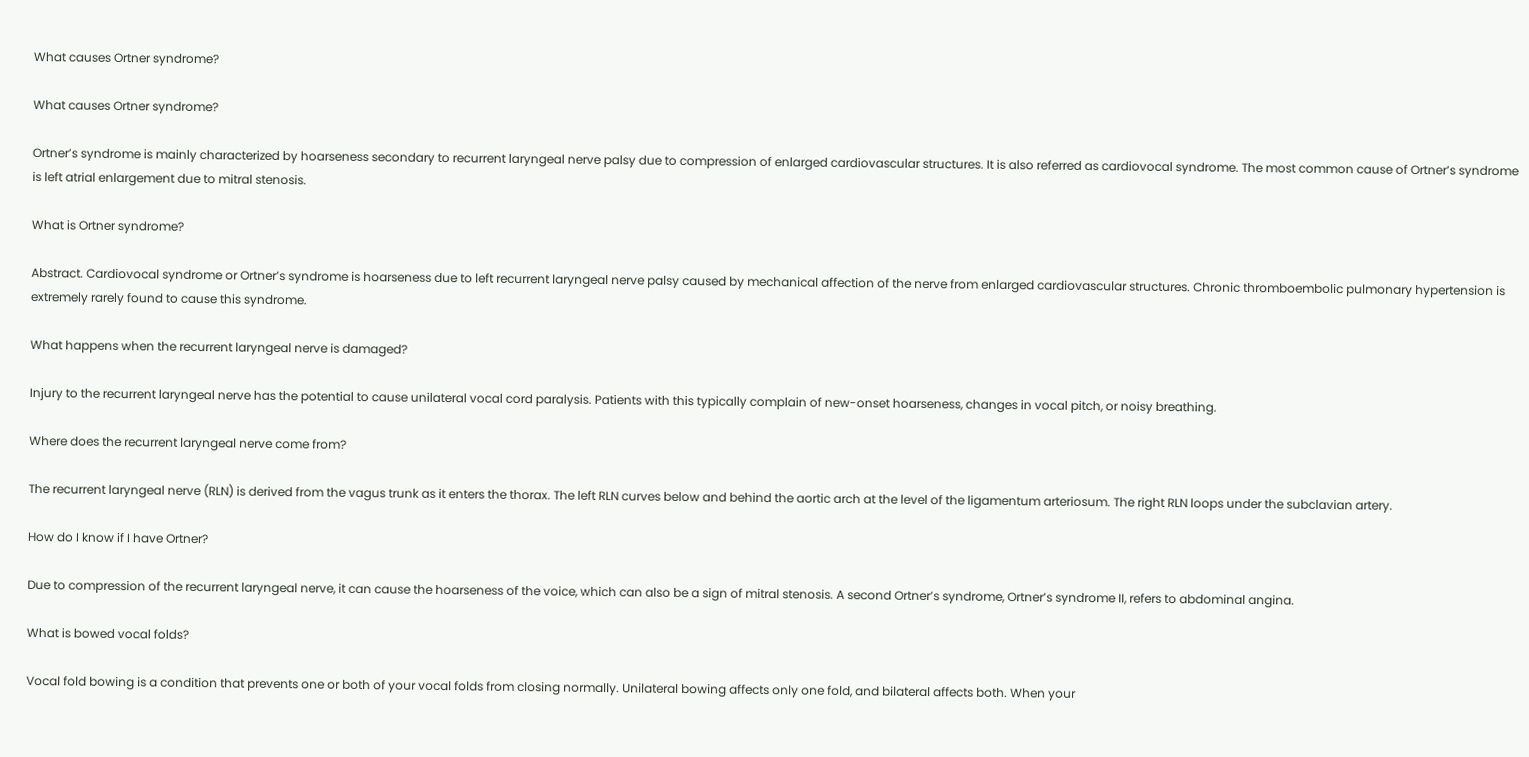What causes Ortner syndrome?

What causes Ortner syndrome?

Ortner’s syndrome is mainly characterized by hoarseness secondary to recurrent laryngeal nerve palsy due to compression of enlarged cardiovascular structures. It is also referred as cardiovocal syndrome. The most common cause of Ortner’s syndrome is left atrial enlargement due to mitral stenosis.

What is Ortner syndrome?

Abstract. Cardiovocal syndrome or Ortner’s syndrome is hoarseness due to left recurrent laryngeal nerve palsy caused by mechanical affection of the nerve from enlarged cardiovascular structures. Chronic thromboembolic pulmonary hypertension is extremely rarely found to cause this syndrome.

What happens when the recurrent laryngeal nerve is damaged?

Injury to the recurrent laryngeal nerve has the potential to cause unilateral vocal cord paralysis. Patients with this typically complain of new-onset hoarseness, changes in vocal pitch, or noisy breathing.

Where does the recurrent laryngeal nerve come from?

The recurrent laryngeal nerve (RLN) is derived from the vagus trunk as it enters the thorax. The left RLN curves below and behind the aortic arch at the level of the ligamentum arteriosum. The right RLN loops under the subclavian artery.

How do I know if I have Ortner?

Due to compression of the recurrent laryngeal nerve, it can cause the hoarseness of the voice, which can also be a sign of mitral stenosis. A second Ortner’s syndrome, Ortner’s syndrome II, refers to abdominal angina.

What is bowed vocal folds?

Vocal fold bowing is a condition that prevents one or both of your vocal folds from closing normally. Unilateral bowing affects only one fold, and bilateral affects both. When your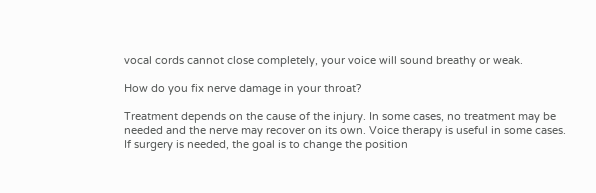vocal cords cannot close completely, your voice will sound breathy or weak.

How do you fix nerve damage in your throat?

Treatment depends on the cause of the injury. In some cases, no treatment may be needed and the nerve may recover on its own. Voice therapy is useful in some cases. If surgery is needed, the goal is to change the position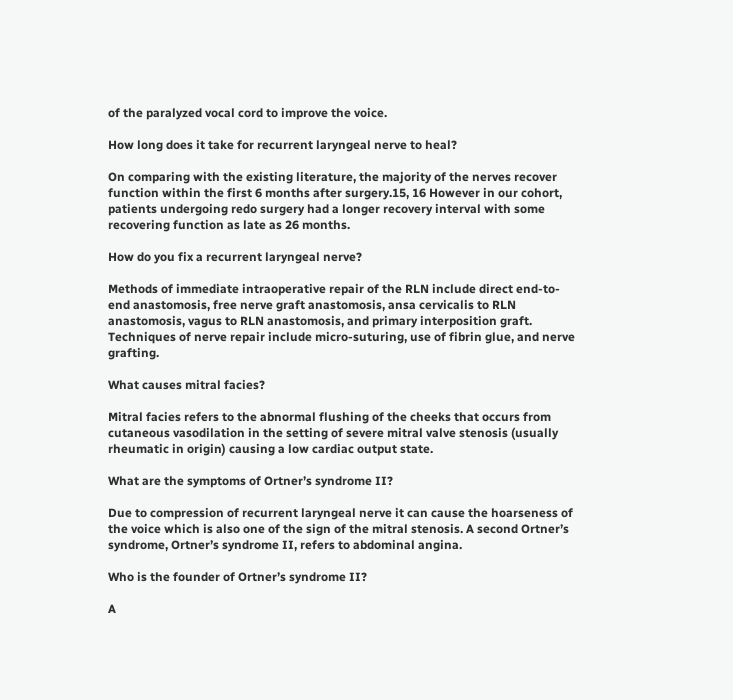of the paralyzed vocal cord to improve the voice.

How long does it take for recurrent laryngeal nerve to heal?

On comparing with the existing literature, the majority of the nerves recover function within the first 6 months after surgery.15, 16 However in our cohort, patients undergoing redo surgery had a longer recovery interval with some recovering function as late as 26 months.

How do you fix a recurrent laryngeal nerve?

Methods of immediate intraoperative repair of the RLN include direct end-to-end anastomosis, free nerve graft anastomosis, ansa cervicalis to RLN anastomosis, vagus to RLN anastomosis, and primary interposition graft. Techniques of nerve repair include micro-suturing, use of fibrin glue, and nerve grafting.

What causes mitral facies?

Mitral facies refers to the abnormal flushing of the cheeks that occurs from cutaneous vasodilation in the setting of severe mitral valve stenosis (usually rheumatic in origin) causing a low cardiac output state.

What are the symptoms of Ortner’s syndrome II?

Due to compression of recurrent laryngeal nerve it can cause the hoarseness of the voice which is also one of the sign of the mitral stenosis. A second Ortner’s syndrome, Ortner’s syndrome II, refers to abdominal angina.

Who is the founder of Ortner’s syndrome II?

A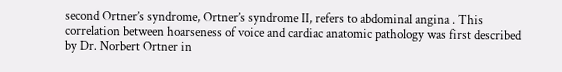second Ortner’s syndrome, Ortner’s syndrome II, refers to abdominal angina . This correlation between hoarseness of voice and cardiac anatomic pathology was first described by Dr. Norbert Ortner in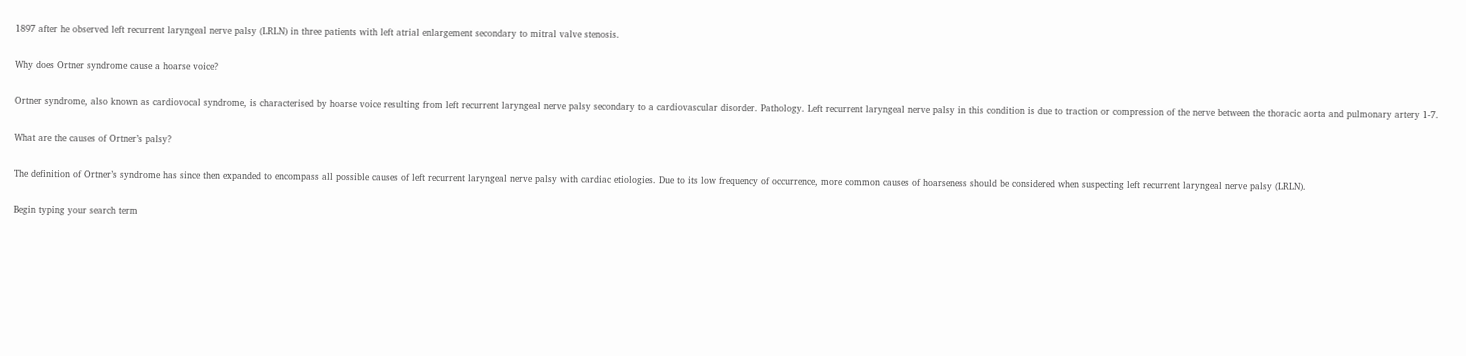1897 after he observed left recurrent laryngeal nerve palsy (LRLN) in three patients with left atrial enlargement secondary to mitral valve stenosis.

Why does Ortner syndrome cause a hoarse voice?

Ortner syndrome, also known as cardiovocal syndrome, is characterised by hoarse voice resulting from left recurrent laryngeal nerve palsy secondary to a cardiovascular disorder. Pathology. Left recurrent laryngeal nerve palsy in this condition is due to traction or compression of the nerve between the thoracic aorta and pulmonary artery 1-7.

What are the causes of Ortner’s palsy?

The definition of Ortner’s syndrome has since then expanded to encompass all possible causes of left recurrent laryngeal nerve palsy with cardiac etiologies. Due to its low frequency of occurrence, more common causes of hoarseness should be considered when suspecting left recurrent laryngeal nerve palsy (LRLN).

Begin typing your search term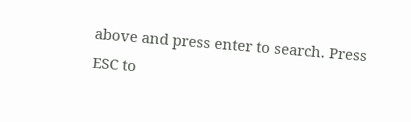above and press enter to search. Press ESC to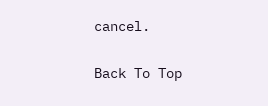cancel.

Back To Top